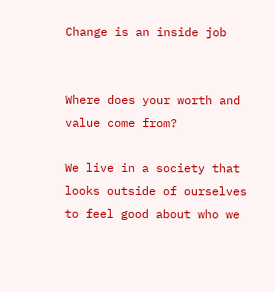Change is an inside job


Where does your worth and value come from?

We live in a society that looks outside of ourselves to feel good about who we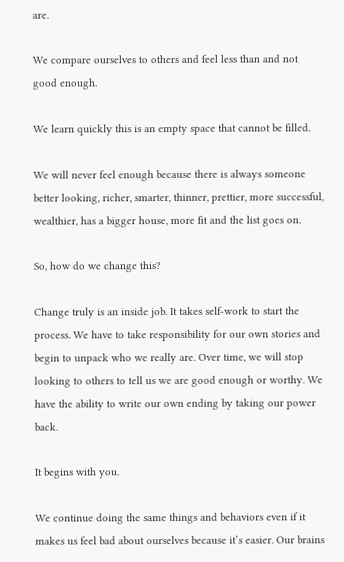are.

We compare ourselves to others and feel less than and not good enough.

We learn quickly this is an empty space that cannot be filled.

We will never feel enough because there is always someone better looking, richer, smarter, thinner, prettier, more successful, wealthier, has a bigger house, more fit and the list goes on.

So, how do we change this?

Change truly is an inside job. It takes self-work to start the process. We have to take responsibility for our own stories and begin to unpack who we really are. Over time, we will stop looking to others to tell us we are good enough or worthy. We have the ability to write our own ending by taking our power back.

It begins with you.

We continue doing the same things and behaviors even if it makes us feel bad about ourselves because it’s easier. Our brains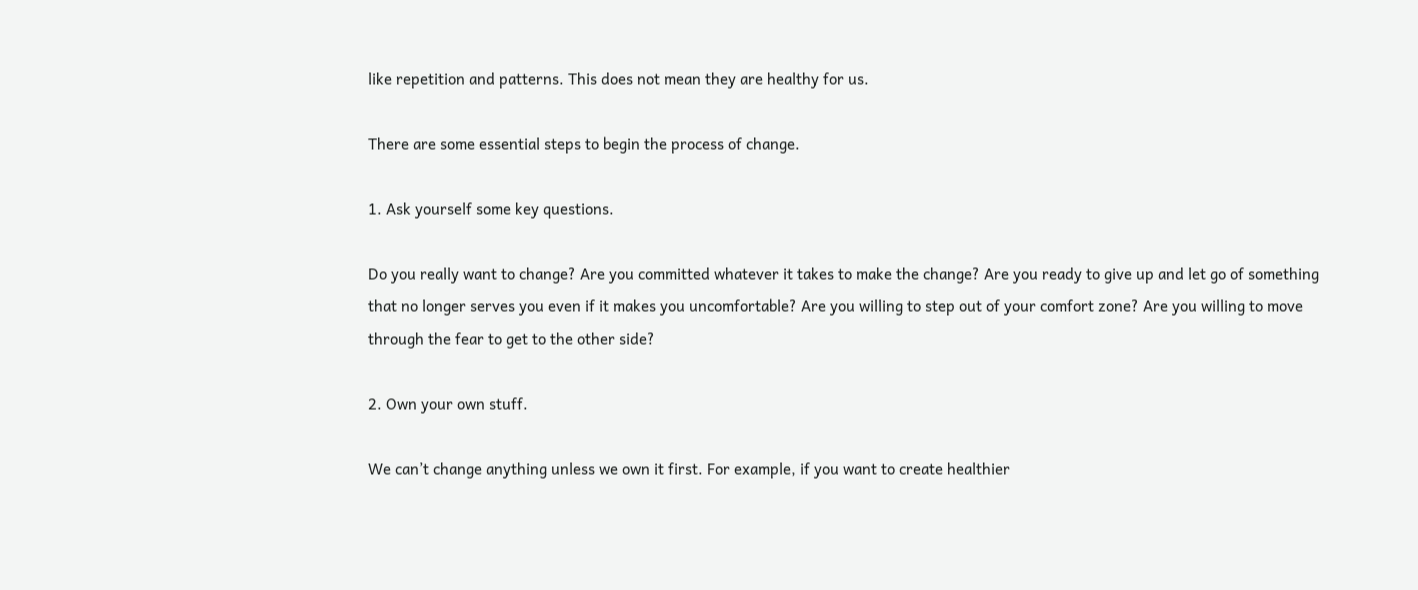like repetition and patterns. This does not mean they are healthy for us.

There are some essential steps to begin the process of change.

1. Ask yourself some key questions.

Do you really want to change? Are you committed whatever it takes to make the change? Are you ready to give up and let go of something that no longer serves you even if it makes you uncomfortable? Are you willing to step out of your comfort zone? Are you willing to move through the fear to get to the other side?

2. Own your own stuff.

We can’t change anything unless we own it first. For example, if you want to create healthier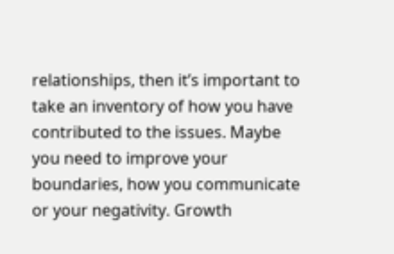relationships, then it’s important to take an inventory of how you have contributed to the issues. Maybe you need to improve your boundaries, how you communicate or your negativity. Growth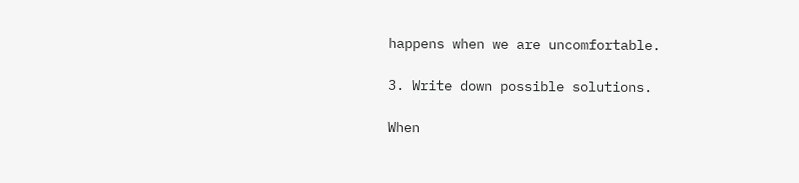happens when we are uncomfortable.

3. Write down possible solutions.

When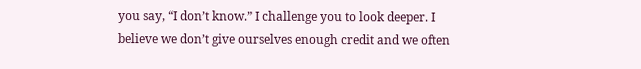you say, “I don’t know.” I challenge you to look deeper. I believe we don’t give ourselves enough credit and we often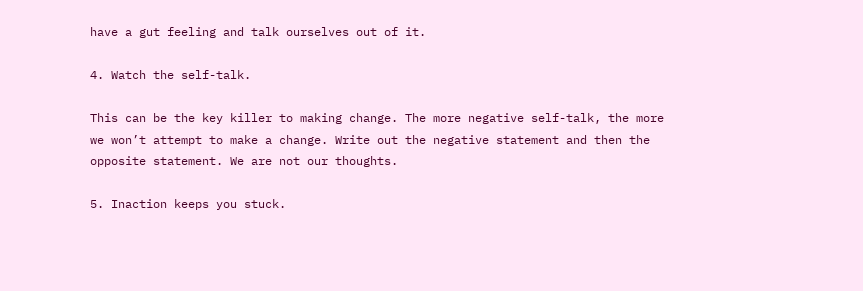have a gut feeling and talk ourselves out of it.

4. Watch the self-talk.

This can be the key killer to making change. The more negative self-talk, the more we won’t attempt to make a change. Write out the negative statement and then the opposite statement. We are not our thoughts.

5. Inaction keeps you stuck.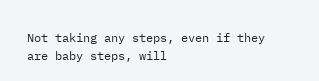Not taking any steps, even if they are baby steps, will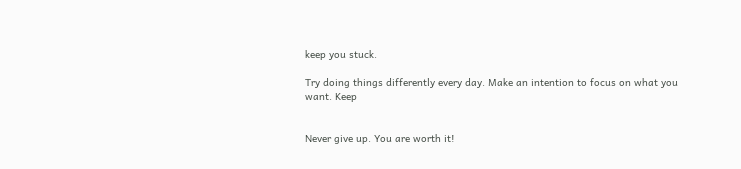keep you stuck.

Try doing things differently every day. Make an intention to focus on what you want. Keep


Never give up. You are worth it!